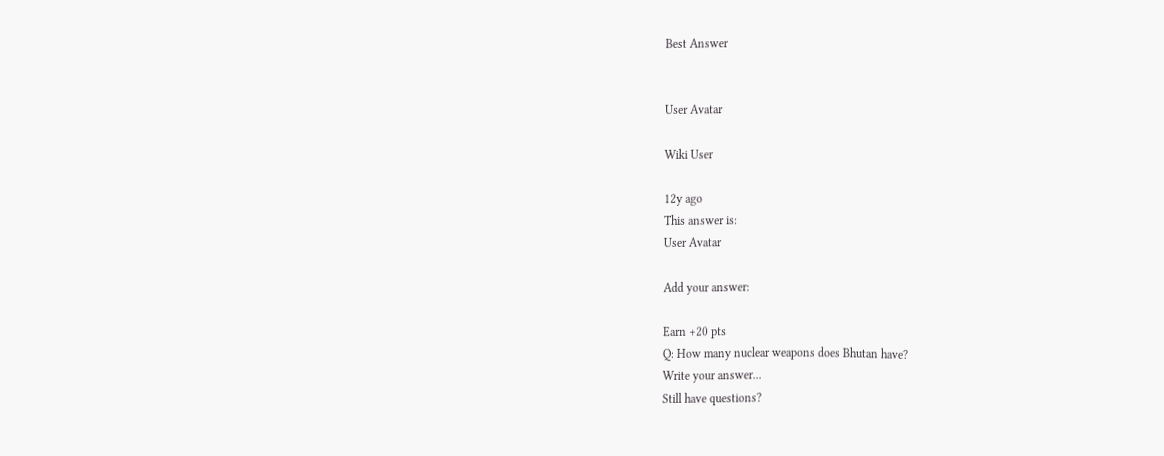Best Answer


User Avatar

Wiki User

12y ago
This answer is:
User Avatar

Add your answer:

Earn +20 pts
Q: How many nuclear weapons does Bhutan have?
Write your answer...
Still have questions?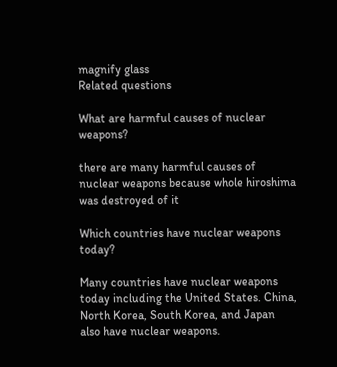magnify glass
Related questions

What are harmful causes of nuclear weapons?

there are many harmful causes of nuclear weapons because whole hiroshima was destroyed of it

Which countries have nuclear weapons today?

Many countries have nuclear weapons today including the United States. China, North Korea, South Korea, and Japan also have nuclear weapons.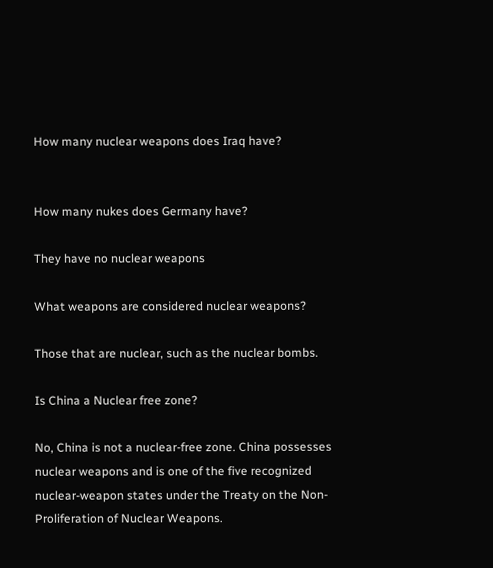How many nuclear weapons does Iraq have?


How many nukes does Germany have?

They have no nuclear weapons

What weapons are considered nuclear weapons?

Those that are nuclear, such as the nuclear bombs.

Is China a Nuclear free zone?

No, China is not a nuclear-free zone. China possesses nuclear weapons and is one of the five recognized nuclear-weapon states under the Treaty on the Non-Proliferation of Nuclear Weapons.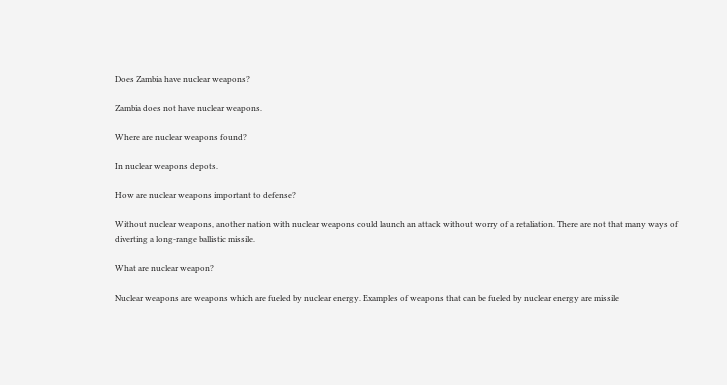Does Zambia have nuclear weapons?

Zambia does not have nuclear weapons.

Where are nuclear weapons found?

In nuclear weapons depots.

How are nuclear weapons important to defense?

Without nuclear weapons, another nation with nuclear weapons could launch an attack without worry of a retaliation. There are not that many ways of diverting a long-range ballistic missile.

What are nuclear weapon?

Nuclear weapons are weapons which are fueled by nuclear energy. Examples of weapons that can be fueled by nuclear energy are missile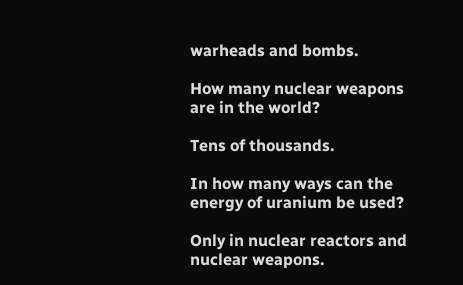warheads and bombs.

How many nuclear weapons are in the world?

Tens of thousands.

In how many ways can the energy of uranium be used?

Only in nuclear reactors and nuclear weapons.